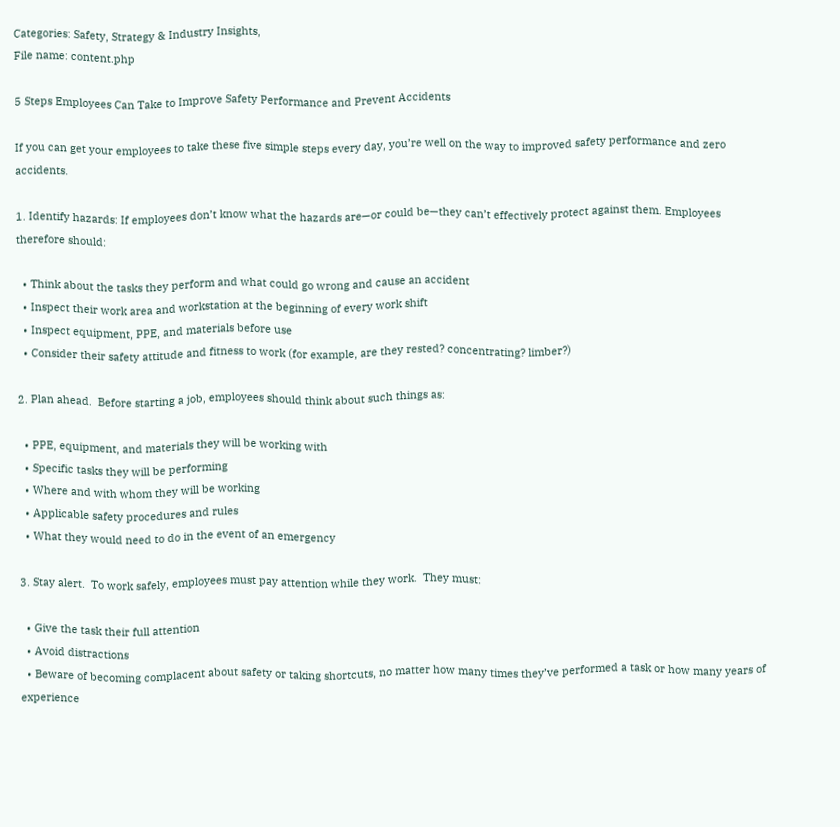Categories: Safety, Strategy & Industry Insights,
File name: content.php

5 Steps Employees Can Take to Improve Safety Performance and Prevent Accidents

If you can get your employees to take these five simple steps every day, you’re well on the way to improved safety performance and zero accidents.

1. Identify hazards: If employees don’t know what the hazards are—or could be—they can’t effectively protect against them. Employees therefore should:

  • Think about the tasks they perform and what could go wrong and cause an accident
  • Inspect their work area and workstation at the beginning of every work shift
  • Inspect equipment, PPE, and materials before use
  • Consider their safety attitude and fitness to work (for example, are they rested? concentrating? limber?)

2. Plan ahead.  Before starting a job, employees should think about such things as:

  • PPE, equipment, and materials they will be working with
  • Specific tasks they will be performing
  • Where and with whom they will be working
  • Applicable safety procedures and rules
  • What they would need to do in the event of an emergency

3. Stay alert.  To work safely, employees must pay attention while they work.  They must:

  • Give the task their full attention
  • Avoid distractions
  • Beware of becoming complacent about safety or taking shortcuts, no matter how many times they’ve performed a task or how many years of experience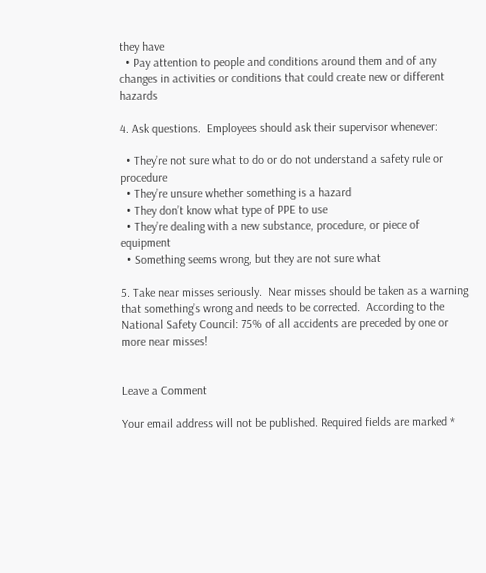they have
  • Pay attention to people and conditions around them and of any changes in activities or conditions that could create new or different hazards

4. Ask questions.  Employees should ask their supervisor whenever:

  • They’re not sure what to do or do not understand a safety rule or procedure
  • They’re unsure whether something is a hazard
  • They don’t know what type of PPE to use
  • They’re dealing with a new substance, procedure, or piece of equipment
  • Something seems wrong, but they are not sure what

5. Take near misses seriously.  Near misses should be taken as a warning that something’s wrong and needs to be corrected.  According to the National Safety Council: 75% of all accidents are preceded by one or more near misses!


Leave a Comment

Your email address will not be published. Required fields are marked *